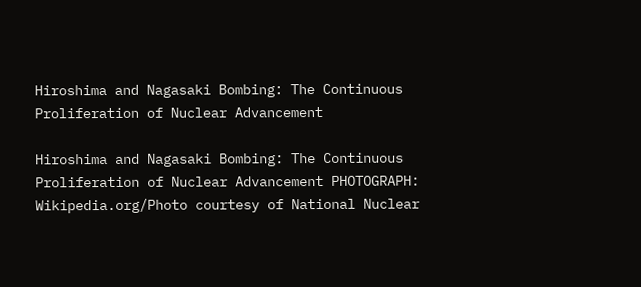Hiroshima and Nagasaki Bombing: The Continuous Proliferation of Nuclear Advancement

Hiroshima and Nagasaki Bombing: The Continuous Proliferation of Nuclear Advancement PHOTOGRAPH: Wikipedia.org/Photo courtesy of National Nuclear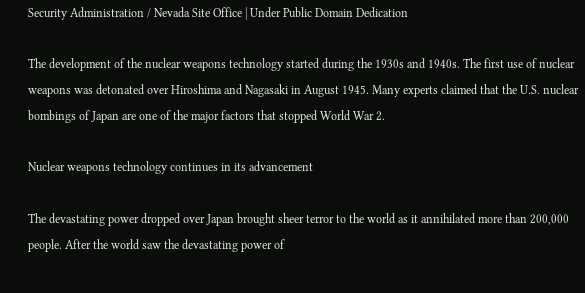Security Administration / Nevada Site Office | Under Public Domain Dedication

The development of the nuclear weapons technology started during the 1930s and 1940s. The first use of nuclear weapons was detonated over Hiroshima and Nagasaki in August 1945. Many experts claimed that the U.S. nuclear bombings of Japan are one of the major factors that stopped World War 2.

Nuclear weapons technology continues in its advancement

The devastating power dropped over Japan brought sheer terror to the world as it annihilated more than 200,000 people. After the world saw the devastating power of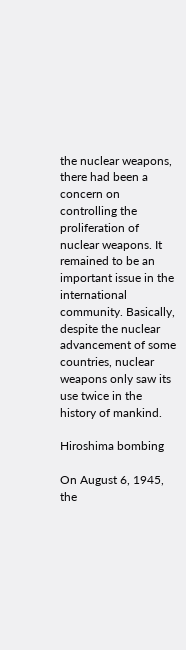the nuclear weapons, there had been a concern on controlling the proliferation of nuclear weapons. It remained to be an important issue in the international community. Basically, despite the nuclear advancement of some countries, nuclear weapons only saw its use twice in the history of mankind.

Hiroshima bombing

On August 6, 1945, the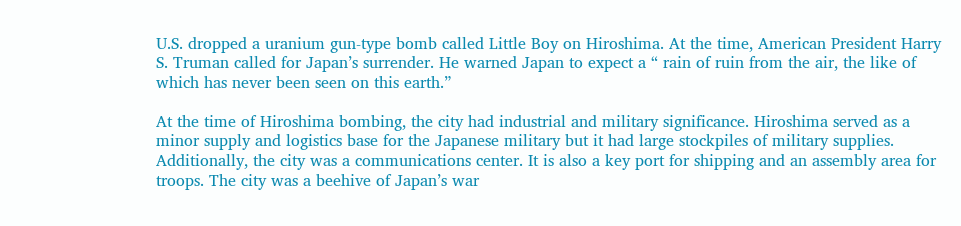U.S. dropped a uranium gun-type bomb called Little Boy on Hiroshima. At the time, American President Harry S. Truman called for Japan’s surrender. He warned Japan to expect a “ rain of ruin from the air, the like of which has never been seen on this earth.”

At the time of Hiroshima bombing, the city had industrial and military significance. Hiroshima served as a minor supply and logistics base for the Japanese military but it had large stockpiles of military supplies. Additionally, the city was a communications center. It is also a key port for shipping and an assembly area for troops. The city was a beehive of Japan’s war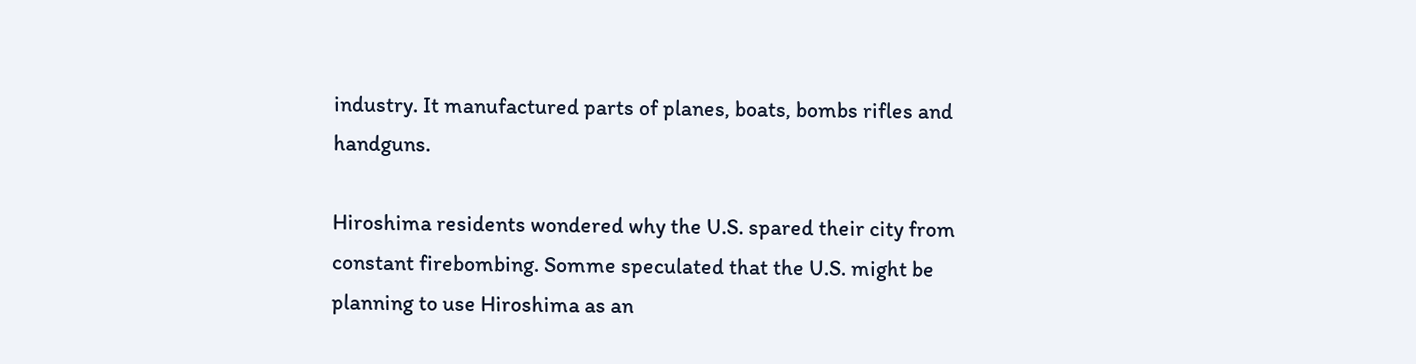industry. It manufactured parts of planes, boats, bombs rifles and handguns.

Hiroshima residents wondered why the U.S. spared their city from constant firebombing. Somme speculated that the U.S. might be planning to use Hiroshima as an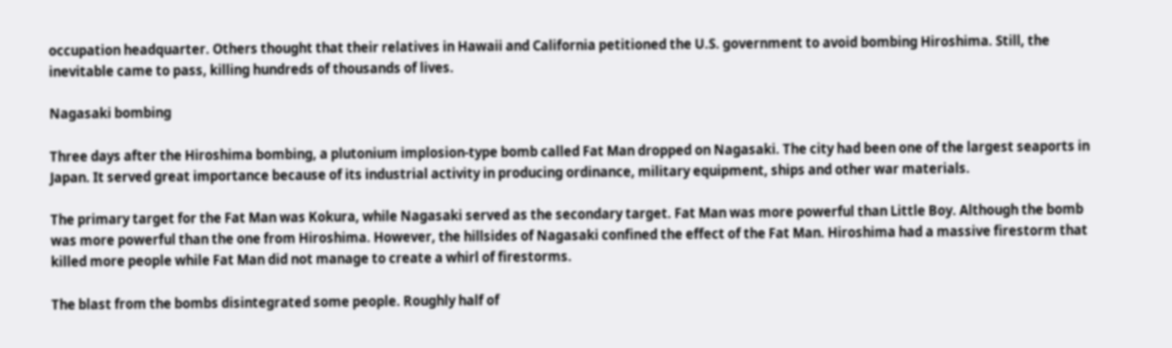occupation headquarter. Others thought that their relatives in Hawaii and California petitioned the U.S. government to avoid bombing Hiroshima. Still, the inevitable came to pass, killing hundreds of thousands of lives.

Nagasaki bombing

Three days after the Hiroshima bombing, a plutonium implosion-type bomb called Fat Man dropped on Nagasaki. The city had been one of the largest seaports in Japan. It served great importance because of its industrial activity in producing ordinance, military equipment, ships and other war materials.

The primary target for the Fat Man was Kokura, while Nagasaki served as the secondary target. Fat Man was more powerful than Little Boy. Although the bomb was more powerful than the one from Hiroshima. However, the hillsides of Nagasaki confined the effect of the Fat Man. Hiroshima had a massive firestorm that killed more people while Fat Man did not manage to create a whirl of firestorms.

The blast from the bombs disintegrated some people. Roughly half of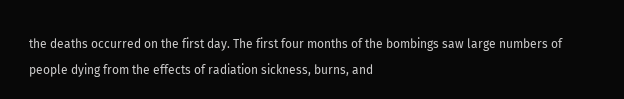the deaths occurred on the first day. The first four months of the bombings saw large numbers of people dying from the effects of radiation sickness, burns, and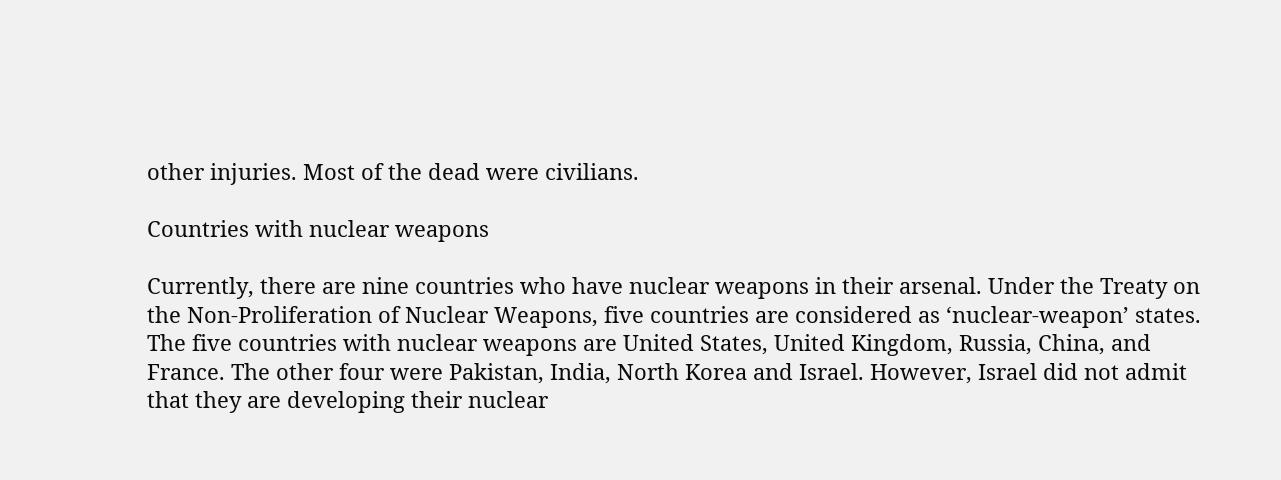other injuries. Most of the dead were civilians.

Countries with nuclear weapons

Currently, there are nine countries who have nuclear weapons in their arsenal. Under the Treaty on the Non-Proliferation of Nuclear Weapons, five countries are considered as ‘nuclear-weapon’ states. The five countries with nuclear weapons are United States, United Kingdom, Russia, China, and France. The other four were Pakistan, India, North Korea and Israel. However, Israel did not admit that they are developing their nuclear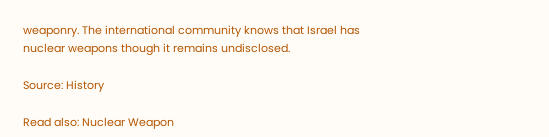weaponry. The international community knows that Israel has nuclear weapons though it remains undisclosed.

Source: History

Read also: Nuclear Weapon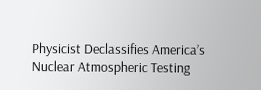Physicist Declassifies America’s Nuclear Atmospheric Testing